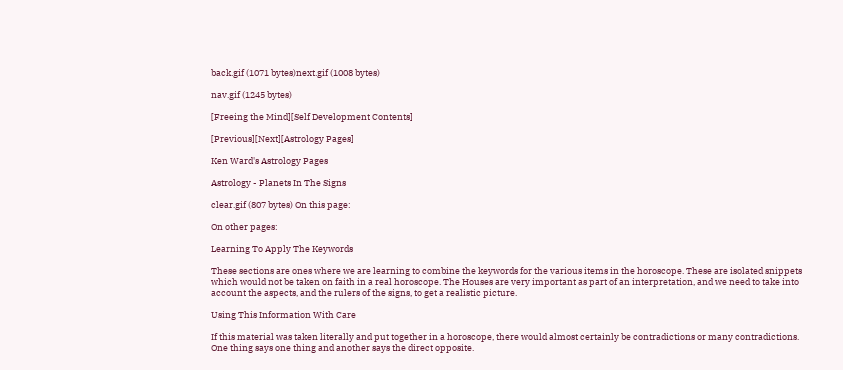back.gif (1071 bytes)next.gif (1008 bytes)

nav.gif (1245 bytes)

[Freeing the Mind][Self Development Contents]

[Previous][Next][Astrology Pages]

Ken Ward's Astrology Pages

Astrology - Planets In The Signs

clear.gif (807 bytes) On this page:

On other pages:

Learning To Apply The Keywords

These sections are ones where we are learning to combine the keywords for the various items in the horoscope. These are isolated snippets which would not be taken on faith in a real horoscope. The Houses are very important as part of an interpretation, and we need to take into account the aspects, and the rulers of the signs, to get a realistic picture.

Using This Information With Care

If this material was taken literally and put together in a horoscope, there would almost certainly be contradictions or many contradictions. One thing says one thing and another says the direct opposite.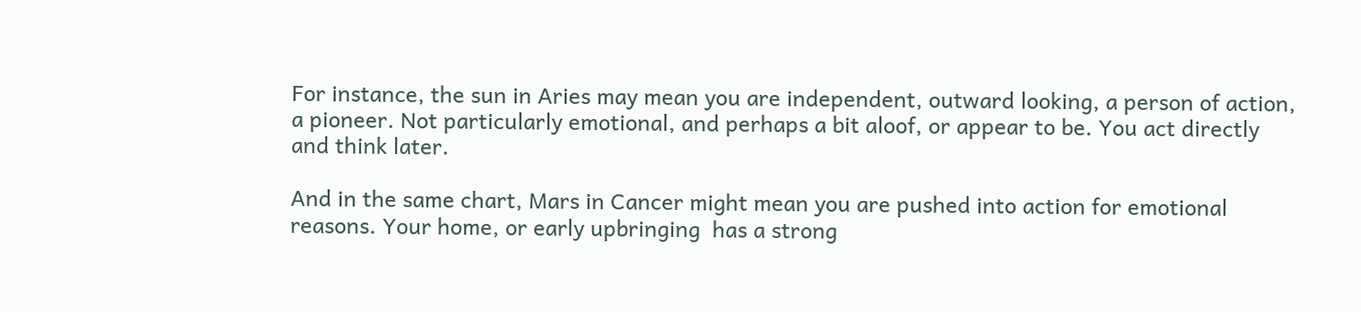For instance, the sun in Aries may mean you are independent, outward looking, a person of action, a pioneer. Not particularly emotional, and perhaps a bit aloof, or appear to be. You act directly and think later.

And in the same chart, Mars in Cancer might mean you are pushed into action for emotional reasons. Your home, or early upbringing  has a strong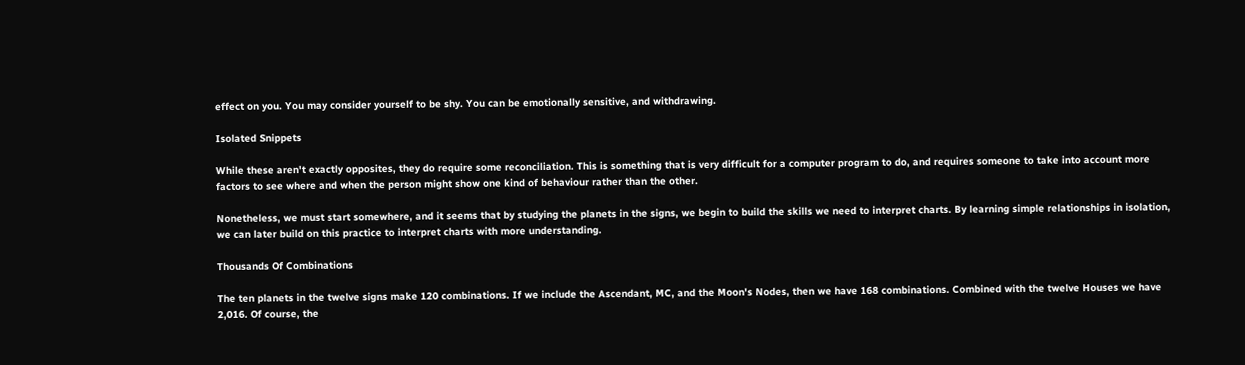effect on you. You may consider yourself to be shy. You can be emotionally sensitive, and withdrawing.

Isolated Snippets

While these aren't exactly opposites, they do require some reconciliation. This is something that is very difficult for a computer program to do, and requires someone to take into account more factors to see where and when the person might show one kind of behaviour rather than the other.

Nonetheless, we must start somewhere, and it seems that by studying the planets in the signs, we begin to build the skills we need to interpret charts. By learning simple relationships in isolation, we can later build on this practice to interpret charts with more understanding.

Thousands Of Combinations

The ten planets in the twelve signs make 120 combinations. If we include the Ascendant, MC, and the Moon's Nodes, then we have 168 combinations. Combined with the twelve Houses we have 2,016. Of course, the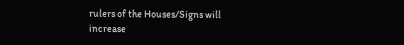rulers of the Houses/Signs will increase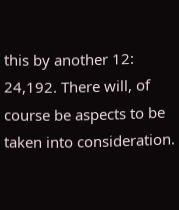this by another 12:   24,192. There will, of course be aspects to be taken into consideration.